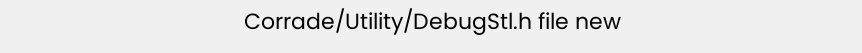Corrade/Utility/DebugStl.h file new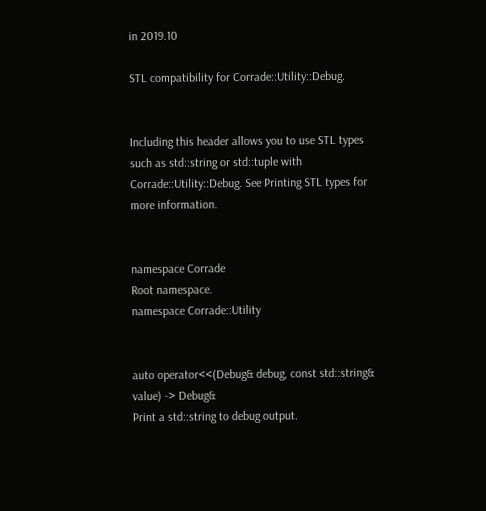in 2019.10

STL compatibility for Corrade::Utility::Debug.


Including this header allows you to use STL types such as std::string or std::tuple with Corrade::Utility::Debug. See Printing STL types for more information.


namespace Corrade
Root namespace.
namespace Corrade::Utility


auto operator<<(Debug& debug, const std::string& value) -> Debug&
Print a std::string to debug output.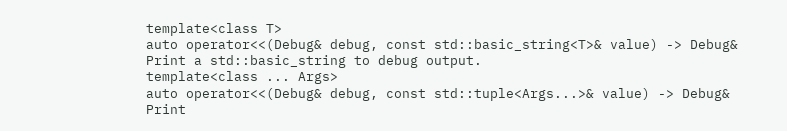template<class T>
auto operator<<(Debug& debug, const std::basic_string<T>& value) -> Debug&
Print a std::basic_string to debug output.
template<class ... Args>
auto operator<<(Debug& debug, const std::tuple<Args...>& value) -> Debug&
Print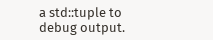a std::tuple to debug output.